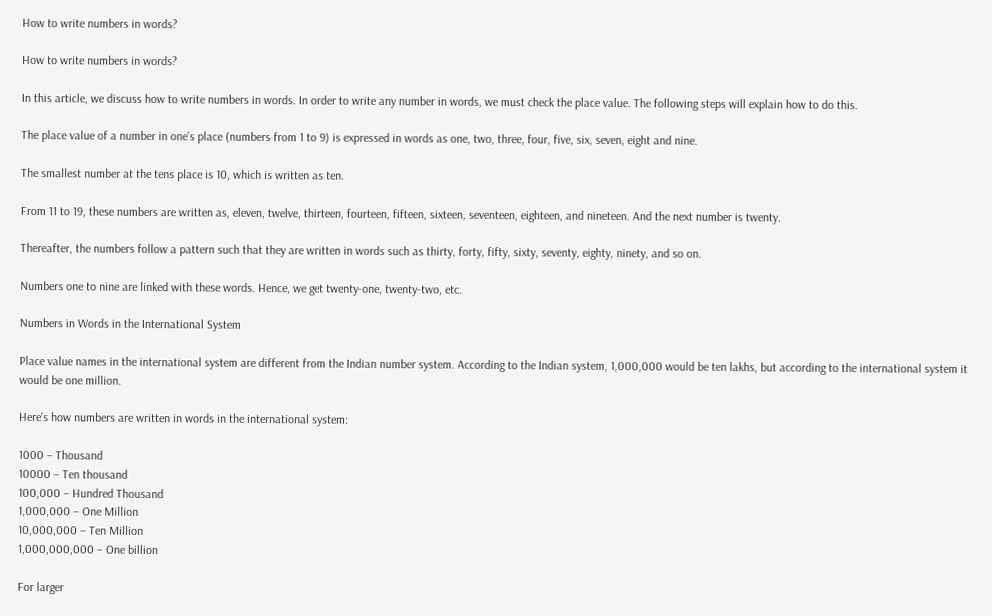How to write numbers in words?

How to write numbers in words?

In this article, we discuss how to write numbers in words. In order to write any number in words, we must check the place value. The following steps will explain how to do this.

The place value of a number in one’s place (numbers from 1 to 9) is expressed in words as one, two, three, four, five, six, seven, eight and nine.

The smallest number at the tens place is 10, which is written as ten.

From 11 to 19, these numbers are written as, eleven, twelve, thirteen, fourteen, fifteen, sixteen, seventeen, eighteen, and nineteen. And the next number is twenty.

Thereafter, the numbers follow a pattern such that they are written in words such as thirty, forty, fifty, sixty, seventy, eighty, ninety, and so on.

Numbers one to nine are linked with these words. Hence, we get twenty-one, twenty-two, etc.

Numbers in Words in the International System

Place value names in the international system are different from the Indian number system. According to the Indian system, 1,000,000 would be ten lakhs, but according to the international system it would be one million.

Here's how numbers are written in words in the international system:

1000 – Thousand
10000 – Ten thousand
100,000 – Hundred Thousand
1,000,000 – One Million
10,000,000 – Ten Million
1,000,000,000 – One billion

For larger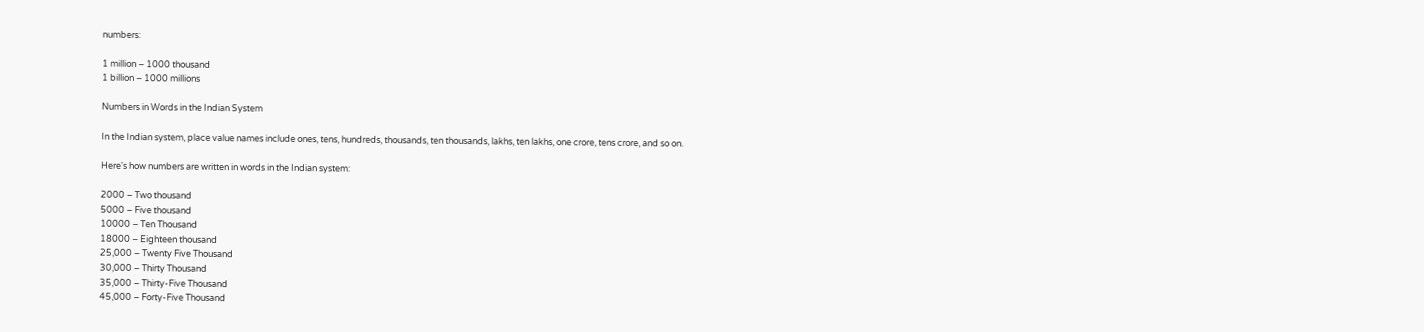numbers:

1 million – 1000 thousand
1 billion – 1000 millions

Numbers in Words in the Indian System

In the Indian system, place value names include ones, tens, hundreds, thousands, ten thousands, lakhs, ten lakhs, one crore, tens crore, and so on.

Here's how numbers are written in words in the Indian system:

2000 – Two thousand
5000 – Five thousand
10000 – Ten Thousand
18000 – Eighteen thousand
25,000 – Twenty Five Thousand
30,000 – Thirty Thousand
35,000 – Thirty-Five Thousand
45,000 – Forty-Five Thousand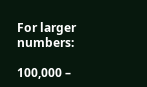For larger numbers:

100,000 –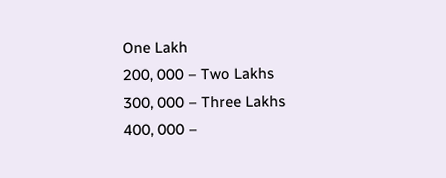One Lakh
200, 000 – Two Lakhs
300, 000 – Three Lakhs
400, 000 –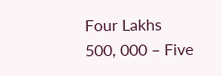Four Lakhs
500, 000 – Five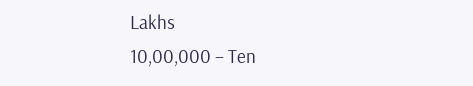Lakhs
10,00,000 – Ten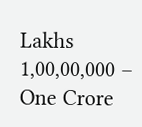Lakhs
1,00,00,000 – One Crore